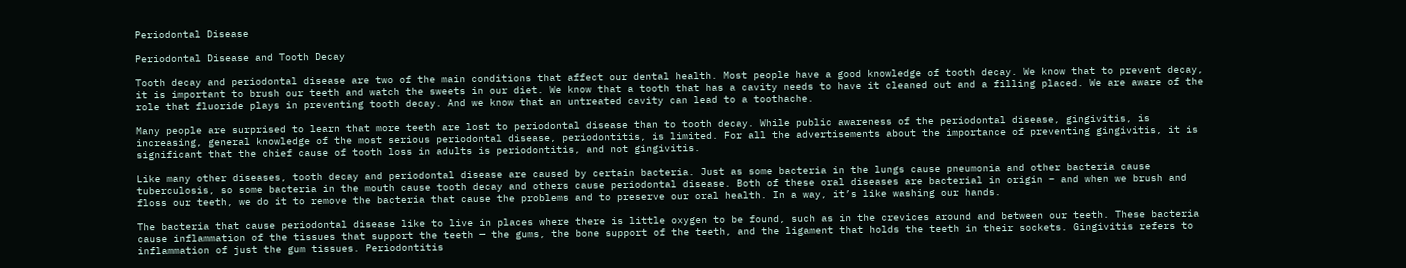Periodontal Disease

Periodontal Disease and Tooth Decay

Tooth decay and periodontal disease are two of the main conditions that affect our dental health. Most people have a good knowledge of tooth decay. We know that to prevent decay, it is important to brush our teeth and watch the sweets in our diet. We know that a tooth that has a cavity needs to have it cleaned out and a filling placed. We are aware of the role that fluoride plays in preventing tooth decay. And we know that an untreated cavity can lead to a toothache.

Many people are surprised to learn that more teeth are lost to periodontal disease than to tooth decay. While public awareness of the periodontal disease, gingivitis, is increasing, general knowledge of the most serious periodontal disease, periodontitis, is limited. For all the advertisements about the importance of preventing gingivitis, it is significant that the chief cause of tooth loss in adults is periodontitis, and not gingivitis.

Like many other diseases, tooth decay and periodontal disease are caused by certain bacteria. Just as some bacteria in the lungs cause pneumonia and other bacteria cause tuberculosis, so some bacteria in the mouth cause tooth decay and others cause periodontal disease. Both of these oral diseases are bacterial in origin – and when we brush and floss our teeth, we do it to remove the bacteria that cause the problems and to preserve our oral health. In a way, it’s like washing our hands.

The bacteria that cause periodontal disease like to live in places where there is little oxygen to be found, such as in the crevices around and between our teeth. These bacteria cause inflammation of the tissues that support the teeth — the gums, the bone support of the teeth, and the ligament that holds the teeth in their sockets. Gingivitis refers to inflammation of just the gum tissues. Periodontitis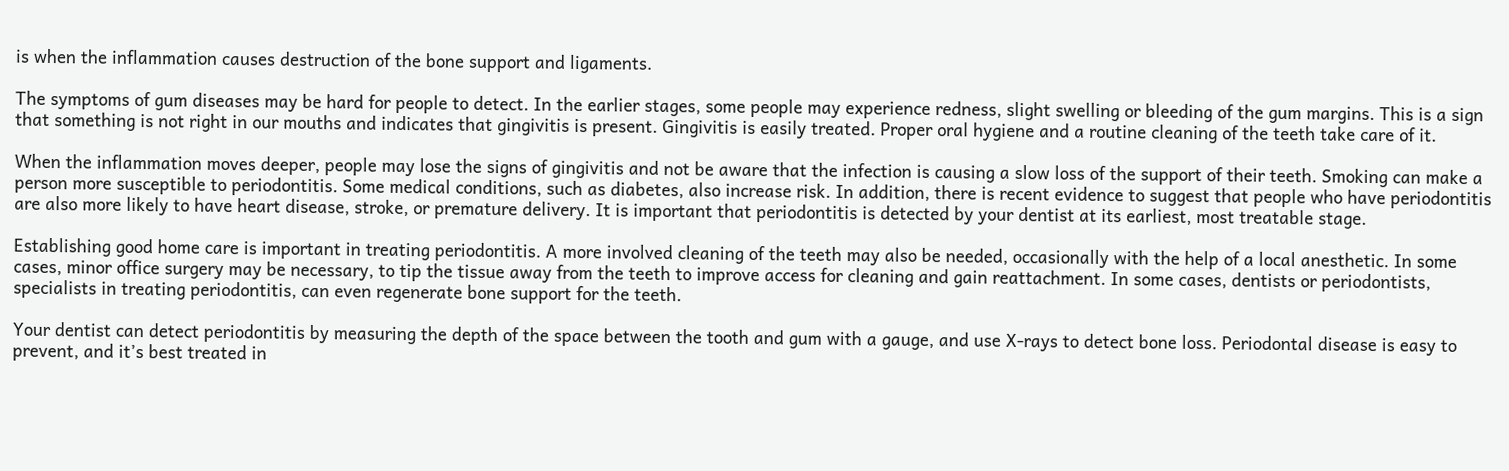is when the inflammation causes destruction of the bone support and ligaments.

The symptoms of gum diseases may be hard for people to detect. In the earlier stages, some people may experience redness, slight swelling or bleeding of the gum margins. This is a sign that something is not right in our mouths and indicates that gingivitis is present. Gingivitis is easily treated. Proper oral hygiene and a routine cleaning of the teeth take care of it.

When the inflammation moves deeper, people may lose the signs of gingivitis and not be aware that the infection is causing a slow loss of the support of their teeth. Smoking can make a person more susceptible to periodontitis. Some medical conditions, such as diabetes, also increase risk. In addition, there is recent evidence to suggest that people who have periodontitis are also more likely to have heart disease, stroke, or premature delivery. It is important that periodontitis is detected by your dentist at its earliest, most treatable stage.

Establishing good home care is important in treating periodontitis. A more involved cleaning of the teeth may also be needed, occasionally with the help of a local anesthetic. In some cases, minor office surgery may be necessary, to tip the tissue away from the teeth to improve access for cleaning and gain reattachment. In some cases, dentists or periodontists, specialists in treating periodontitis, can even regenerate bone support for the teeth.

Your dentist can detect periodontitis by measuring the depth of the space between the tooth and gum with a gauge, and use X-rays to detect bone loss. Periodontal disease is easy to prevent, and it’s best treated in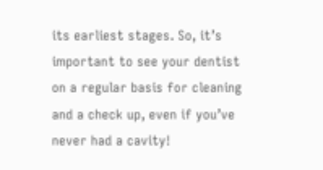its earliest stages. So, it’s important to see your dentist on a regular basis for cleaning and a check up, even if you’ve never had a cavity!